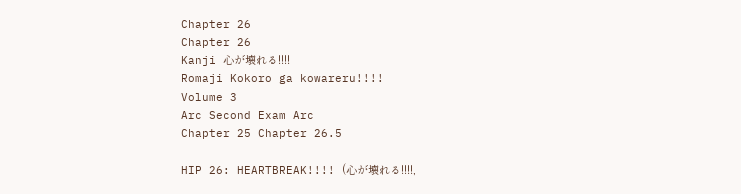Chapter 26
Chapter 26
Kanji 心が壊れる!!!!
Romaji Kokoro ga kowareru!!!!
Volume 3
Arc Second Exam Arc
Chapter 25 Chapter 26.5

HIP 26: HEARTBREAK!!!! (心が壊れる!!!!,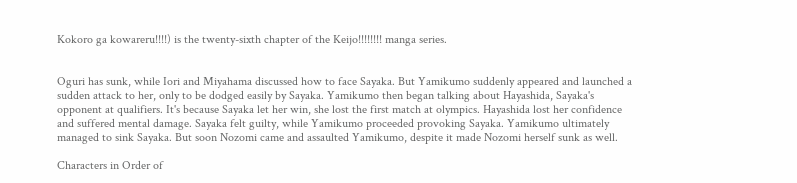Kokoro ga kowareru!!!!) is the twenty-sixth chapter of the Keijo!!!!!!!! manga series.


Oguri has sunk, while Iori and Miyahama discussed how to face Sayaka. But Yamikumo suddenly appeared and launched a sudden attack to her, only to be dodged easily by Sayaka. Yamikumo then began talking about Hayashida, Sayaka's opponent at qualifiers. It's because Sayaka let her win, she lost the first match at olympics. Hayashida lost her confidence and suffered mental damage. Sayaka felt guilty, while Yamikumo proceeded provoking Sayaka. Yamikumo ultimately managed to sink Sayaka. But soon Nozomi came and assaulted Yamikumo, despite it made Nozomi herself sunk as well.

Characters in Order of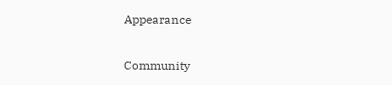Appearance


Community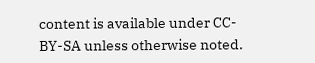content is available under CC-BY-SA unless otherwise noted.